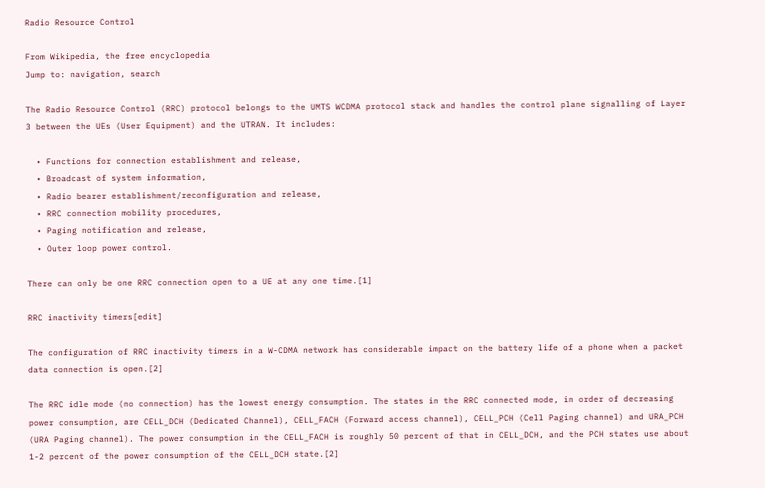Radio Resource Control

From Wikipedia, the free encyclopedia
Jump to: navigation, search

The Radio Resource Control (RRC) protocol belongs to the UMTS WCDMA protocol stack and handles the control plane signalling of Layer 3 between the UEs (User Equipment) and the UTRAN. It includes:

  • Functions for connection establishment and release,
  • Broadcast of system information,
  • Radio bearer establishment/reconfiguration and release,
  • RRC connection mobility procedures,
  • Paging notification and release,
  • Outer loop power control.

There can only be one RRC connection open to a UE at any one time.[1]

RRC inactivity timers[edit]

The configuration of RRC inactivity timers in a W-CDMA network has considerable impact on the battery life of a phone when a packet data connection is open.[2]

The RRC idle mode (no connection) has the lowest energy consumption. The states in the RRC connected mode, in order of decreasing power consumption, are CELL_DCH (Dedicated Channel), CELL_FACH (Forward access channel), CELL_PCH (Cell Paging channel) and URA_PCH (URA Paging channel). The power consumption in the CELL_FACH is roughly 50 percent of that in CELL_DCH, and the PCH states use about 1-2 percent of the power consumption of the CELL_DCH state.[2]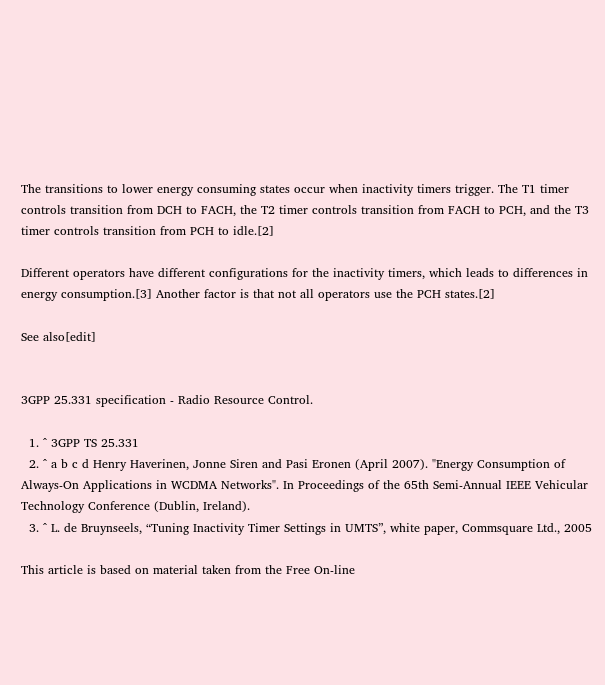The transitions to lower energy consuming states occur when inactivity timers trigger. The T1 timer controls transition from DCH to FACH, the T2 timer controls transition from FACH to PCH, and the T3 timer controls transition from PCH to idle.[2]

Different operators have different configurations for the inactivity timers, which leads to differences in energy consumption.[3] Another factor is that not all operators use the PCH states.[2]

See also[edit]


3GPP 25.331 specification - Radio Resource Control.

  1. ^ 3GPP TS 25.331
  2. ^ a b c d Henry Haverinen, Jonne Siren and Pasi Eronen (April 2007). "Energy Consumption of Always-On Applications in WCDMA Networks". In Proceedings of the 65th Semi-Annual IEEE Vehicular Technology Conference (Dublin, Ireland).
  3. ^ L. de Bruynseels, “Tuning Inactivity Timer Settings in UMTS”, white paper, Commsquare Ltd., 2005

This article is based on material taken from the Free On-line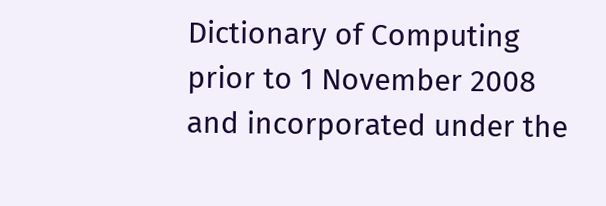Dictionary of Computing prior to 1 November 2008 and incorporated under the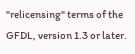"relicensing" terms of the GFDL, version 1.3 or later.